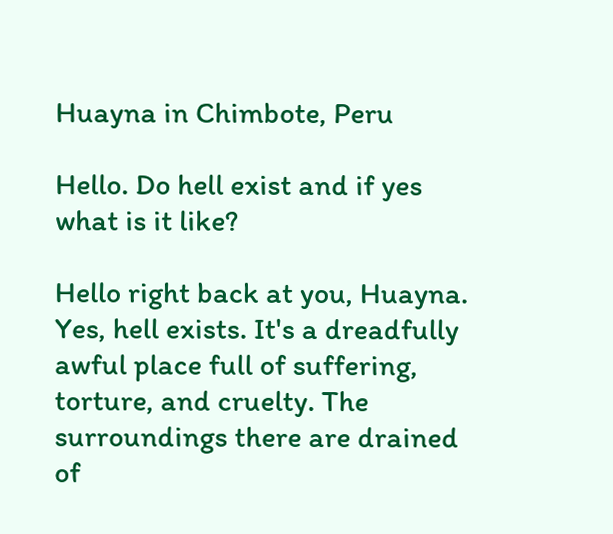Huayna in Chimbote, Peru

Hello. Do hell exist and if yes what is it like?

Hello right back at you, Huayna. Yes, hell exists. It's a dreadfully awful place full of suffering, torture, and cruelty. The surroundings there are drained of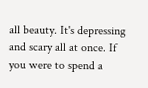all beauty. It's depressing and scary all at once. If you were to spend a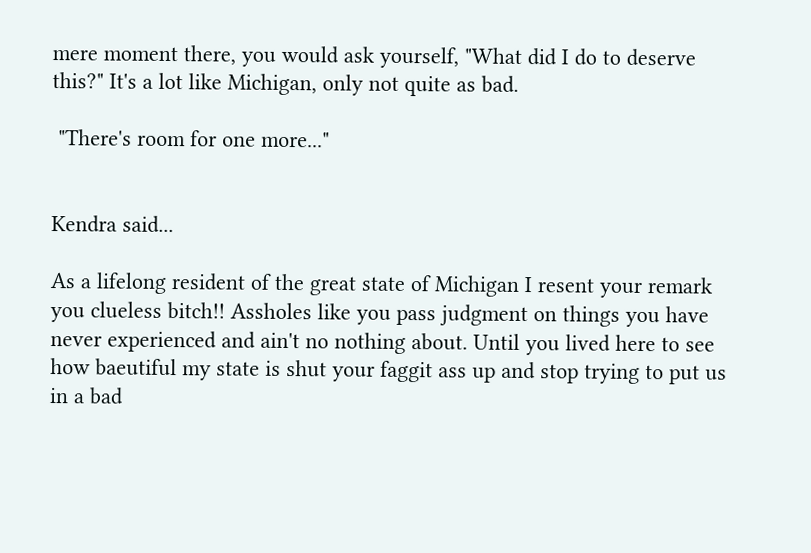mere moment there, you would ask yourself, "What did I do to deserve this?" It's a lot like Michigan, only not quite as bad.

 "There's room for one more..."


Kendra said...

As a lifelong resident of the great state of Michigan I resent your remark you clueless bitch!! Assholes like you pass judgment on things you have never experienced and ain't no nothing about. Until you lived here to see how baeutiful my state is shut your faggit ass up and stop trying to put us in a bad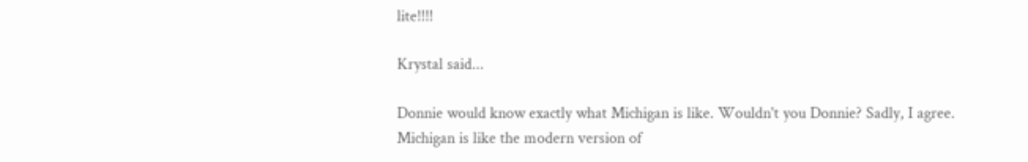lite!!!!

Krystal said...

Donnie would know exactly what Michigan is like. Wouldn't you Donnie? Sadly, I agree. Michigan is like the modern version of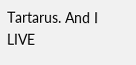Tartarus. And I LIVE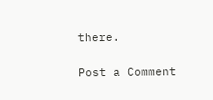there.

Post a Comment